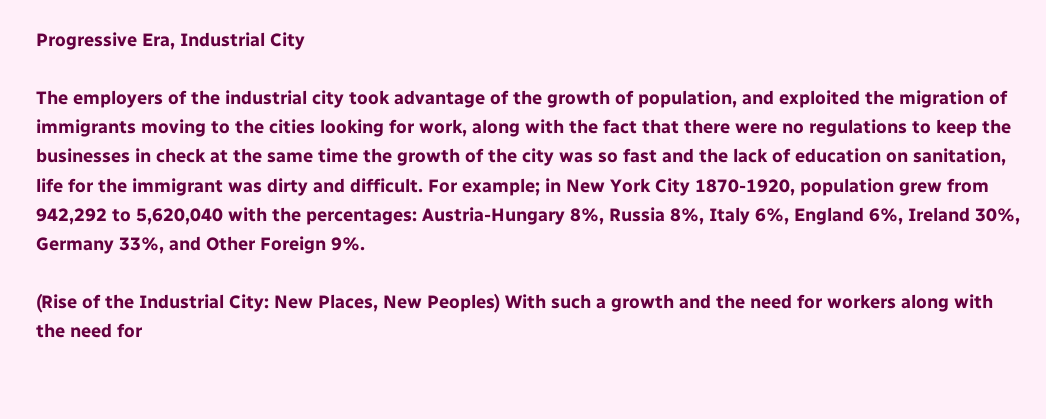Progressive Era, Industrial City

The employers of the industrial city took advantage of the growth of population, and exploited the migration of immigrants moving to the cities looking for work, along with the fact that there were no regulations to keep the businesses in check at the same time the growth of the city was so fast and the lack of education on sanitation, life for the immigrant was dirty and difficult. For example; in New York City 1870-1920, population grew from 942,292 to 5,620,040 with the percentages: Austria-Hungary 8%, Russia 8%, Italy 6%, England 6%, Ireland 30%, Germany 33%, and Other Foreign 9%.

(Rise of the Industrial City: New Places, New Peoples) With such a growth and the need for workers along with the need for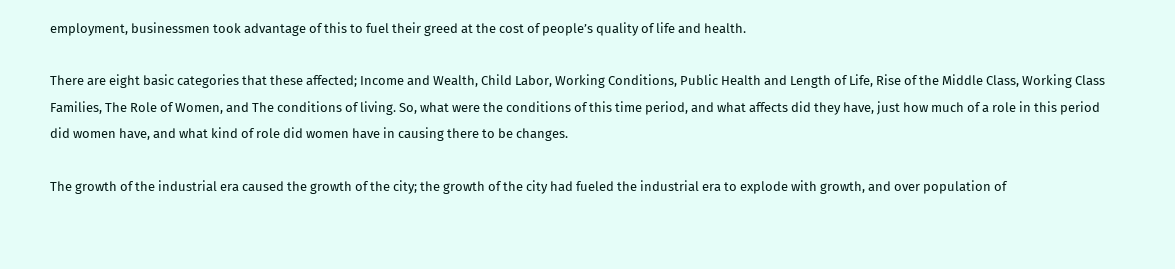employment, businessmen took advantage of this to fuel their greed at the cost of people’s quality of life and health.

There are eight basic categories that these affected; Income and Wealth, Child Labor, Working Conditions, Public Health and Length of Life, Rise of the Middle Class, Working Class Families, The Role of Women, and The conditions of living. So, what were the conditions of this time period, and what affects did they have, just how much of a role in this period did women have, and what kind of role did women have in causing there to be changes.

The growth of the industrial era caused the growth of the city; the growth of the city had fueled the industrial era to explode with growth, and over population of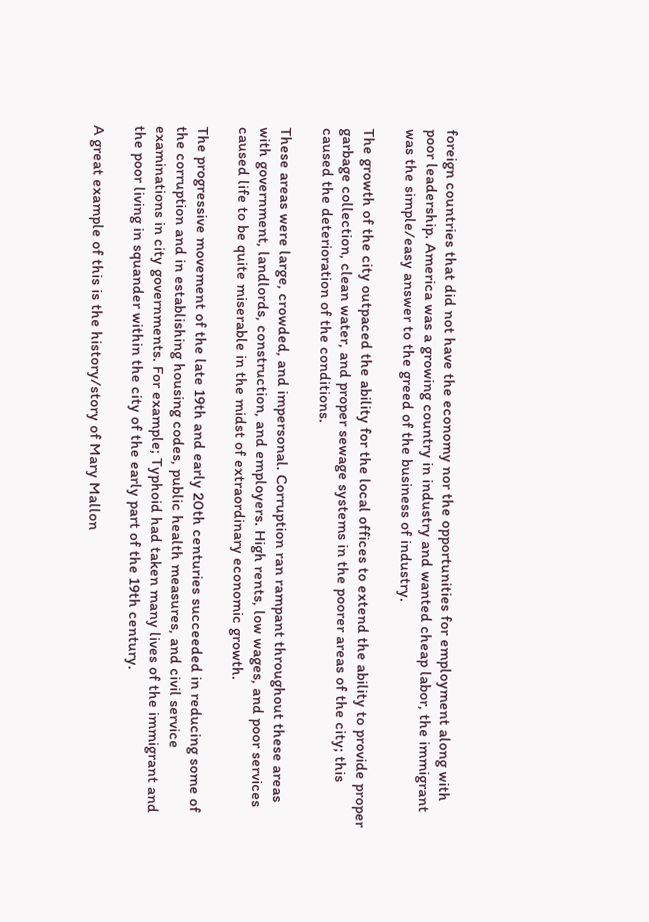foreign countries that did not have the economy nor the opportunities for employment along with poor leadership. America was a growing country in industry and wanted cheap labor, the immigrant was the simple/easy answer to the greed of the business of industry.

The growth of the city outpaced the ability for the local offices to extend the ability to provide proper garbage collection, clean water, and proper sewage systems in the poorer areas of the city; this caused the deterioration of the conditions.

These areas were large, crowded, and impersonal. Corruption ran rampant throughout these areas with government, landlords, construction, and employers. High rents, low wages, and poor services caused life to be quite miserable in the midst of extraordinary economic growth.

The progressive movement of the late 19th and early 20th centuries succeeded in reducing some of the corruption and in establishing housing codes, public health measures, and civil service examinations in city governments. For example; Typhoid had taken many lives of the immigrant and the poor living in squander within the city of the early part of the 19th century.

A great example of this is the history/story of Mary Mallon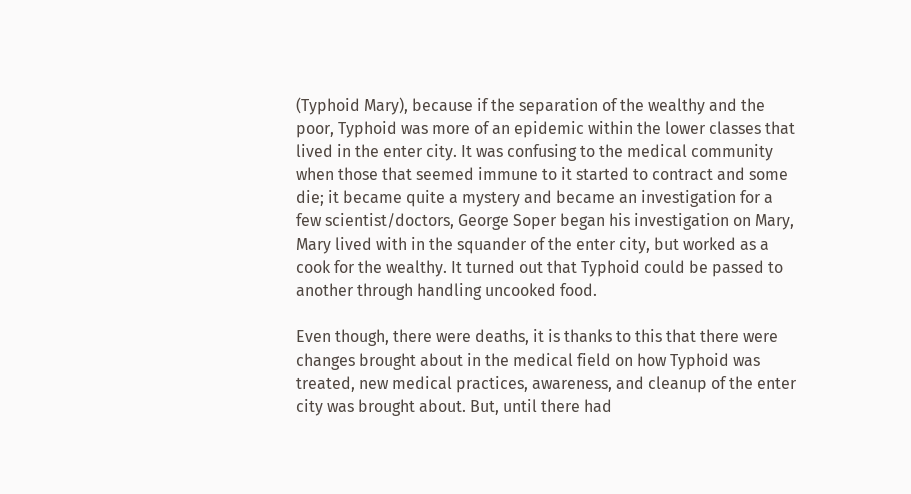(Typhoid Mary), because if the separation of the wealthy and the poor, Typhoid was more of an epidemic within the lower classes that lived in the enter city. It was confusing to the medical community when those that seemed immune to it started to contract and some die; it became quite a mystery and became an investigation for a few scientist/doctors, George Soper began his investigation on Mary, Mary lived with in the squander of the enter city, but worked as a cook for the wealthy. It turned out that Typhoid could be passed to another through handling uncooked food.

Even though, there were deaths, it is thanks to this that there were changes brought about in the medical field on how Typhoid was treated, new medical practices, awareness, and cleanup of the enter city was brought about. But, until there had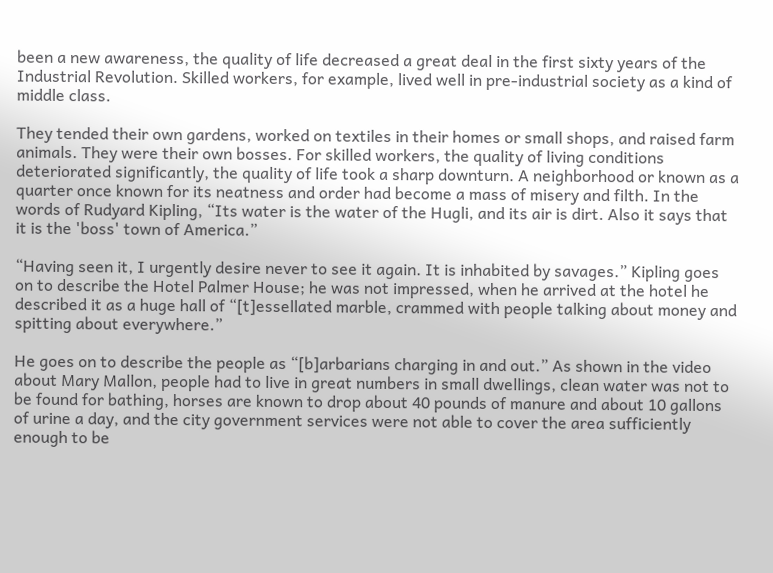been a new awareness, the quality of life decreased a great deal in the first sixty years of the Industrial Revolution. Skilled workers, for example, lived well in pre-industrial society as a kind of middle class.

They tended their own gardens, worked on textiles in their homes or small shops, and raised farm animals. They were their own bosses. For skilled workers, the quality of living conditions deteriorated significantly, the quality of life took a sharp downturn. A neighborhood or known as a quarter once known for its neatness and order had become a mass of misery and filth. In the words of Rudyard Kipling, “Its water is the water of the Hugli, and its air is dirt. Also it says that it is the 'boss' town of America.”

“Having seen it, I urgently desire never to see it again. It is inhabited by savages.” Kipling goes on to describe the Hotel Palmer House; he was not impressed, when he arrived at the hotel he described it as a huge hall of “[t]essellated marble, crammed with people talking about money and spitting about everywhere.”

He goes on to describe the people as “[b]arbarians charging in and out.” As shown in the video about Mary Mallon, people had to live in great numbers in small dwellings, clean water was not to be found for bathing, horses are known to drop about 40 pounds of manure and about 10 gallons of urine a day, and the city government services were not able to cover the area sufficiently enough to be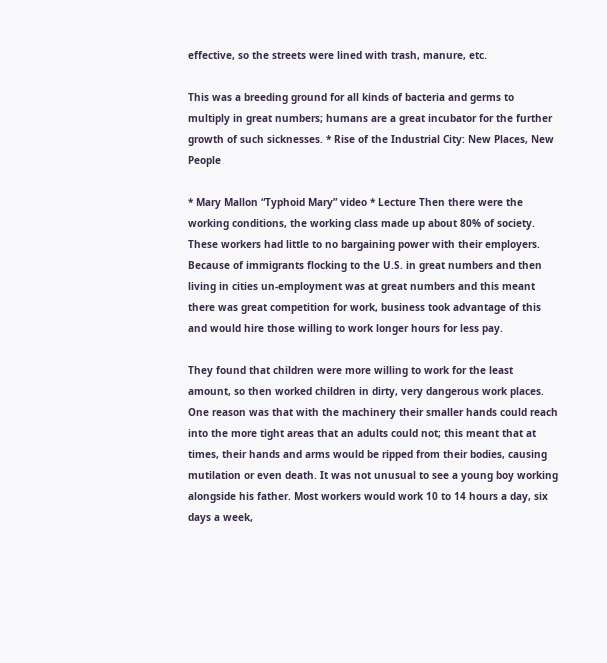effective, so the streets were lined with trash, manure, etc.

This was a breeding ground for all kinds of bacteria and germs to multiply in great numbers; humans are a great incubator for the further growth of such sicknesses. * Rise of the Industrial City: New Places, New People

* Mary Mallon “Typhoid Mary” video * Lecture Then there were the working conditions, the working class made up about 80% of society. These workers had little to no bargaining power with their employers. Because of immigrants flocking to the U.S. in great numbers and then living in cities un-employment was at great numbers and this meant there was great competition for work, business took advantage of this and would hire those willing to work longer hours for less pay.

They found that children were more willing to work for the least amount, so then worked children in dirty, very dangerous work places. One reason was that with the machinery their smaller hands could reach into the more tight areas that an adults could not; this meant that at times, their hands and arms would be ripped from their bodies, causing mutilation or even death. It was not unusual to see a young boy working alongside his father. Most workers would work 10 to 14 hours a day, six days a week,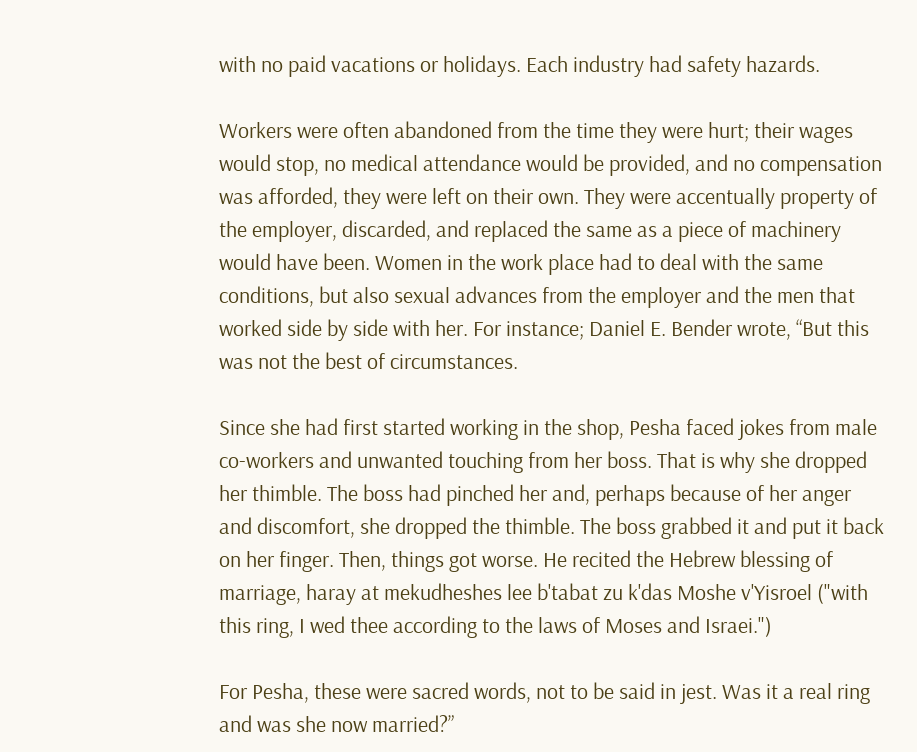with no paid vacations or holidays. Each industry had safety hazards.

Workers were often abandoned from the time they were hurt; their wages would stop, no medical attendance would be provided, and no compensation was afforded, they were left on their own. They were accentually property of the employer, discarded, and replaced the same as a piece of machinery would have been. Women in the work place had to deal with the same conditions, but also sexual advances from the employer and the men that worked side by side with her. For instance; Daniel E. Bender wrote, “But this was not the best of circumstances.

Since she had first started working in the shop, Pesha faced jokes from male co-workers and unwanted touching from her boss. That is why she dropped her thimble. The boss had pinched her and, perhaps because of her anger and discomfort, she dropped the thimble. The boss grabbed it and put it back on her finger. Then, things got worse. He recited the Hebrew blessing of marriage, haray at mekudheshes lee b'tabat zu k'das Moshe v'Yisroel ("with this ring, I wed thee according to the laws of Moses and Israei.")

For Pesha, these were sacred words, not to be said in jest. Was it a real ring and was she now married?”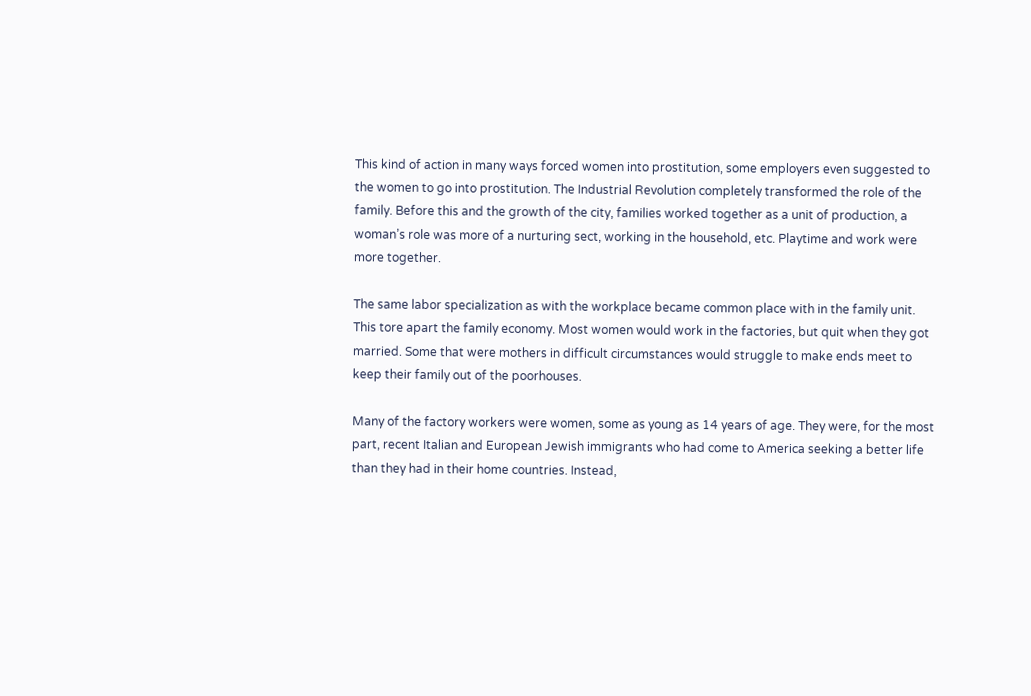This kind of action in many ways forced women into prostitution, some employers even suggested to the women to go into prostitution. The Industrial Revolution completely transformed the role of the family. Before this and the growth of the city, families worked together as a unit of production, a woman’s role was more of a nurturing sect, working in the household, etc. Playtime and work were more together.

The same labor specialization as with the workplace became common place with in the family unit. This tore apart the family economy. Most women would work in the factories, but quit when they got married. Some that were mothers in difficult circumstances would struggle to make ends meet to keep their family out of the poorhouses.

Many of the factory workers were women, some as young as 14 years of age. They were, for the most part, recent Italian and European Jewish immigrants who had come to America seeking a better life than they had in their home countries. Instead,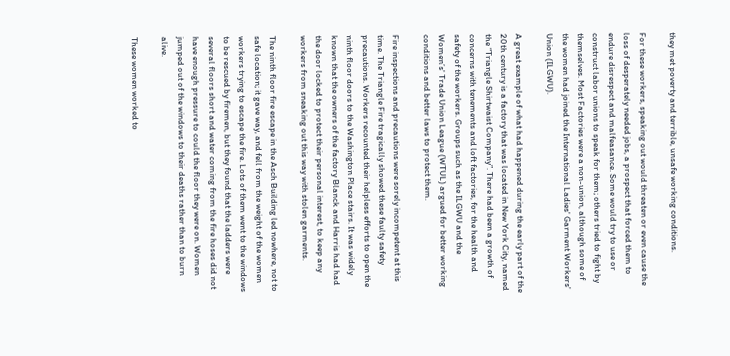they met poverty and terrible, unsafe working conditions.

For these workers, speaking out would threaten or even cause the loss of desperately needed jobs, a prospect that forced them to endure disrespect and malfeasance. Some would try to use or construct labor unions to speak for them; others tried to fight by themselves. Most Factories were a non-union, although some of the women had joined the International Ladies' Garment Workers' Union (ILGWU).

A great example of what had happened during the early part of the 20th century is a factory that was located in New York City, named the “Triangle Shirtwaist Company”. There had been a growth of concerns with tenements and loft factories, for the health and safety of the workers. Groups such as the ILGWU and the Women’s' Trade Union League (WTUL) argued for better working conditions and better laws to protect them.

Fire inspections and precautions were sorely incompetent at this time. The Triangle Fire tragically showed these faulty safety precautions. Workers recounted their helpless efforts to open the ninth floor doors to the Washington Place stairs. It was widely known that the owners of the factory Blanck and Harris had had the door locked to protect their personal interest, to keep any workers from sneaking out this way with stolen garments.

The ninth floor fire escape in the Asch Building led nowhere, not to safe location; it gave way, and fell from the weight of the women workers trying to escape the fire. Lots of them went to the windows to be rescued by firemen, but they found that the ladders were several floors short and water coming from the fire hoses did not have enough pressure to could the floor they were on. Women jumped out of the windows to their deaths rather than to burn alive.

These women worked to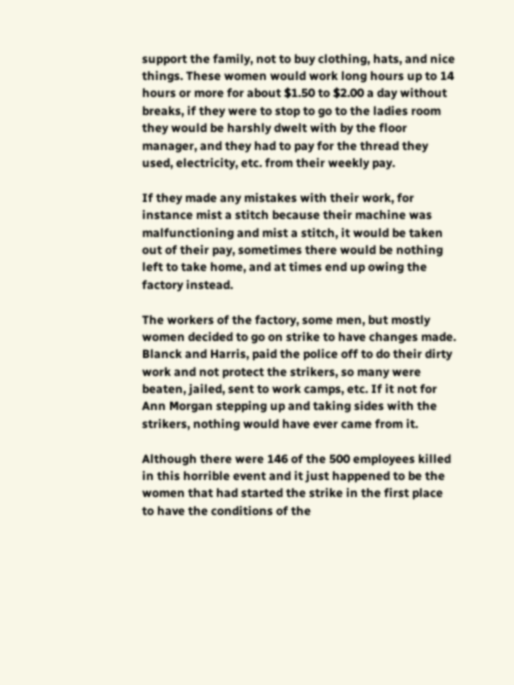support the family, not to buy clothing, hats, and nice things. These women would work long hours up to 14 hours or more for about $1.50 to $2.00 a day without breaks, if they were to stop to go to the ladies room they would be harshly dwelt with by the floor manager, and they had to pay for the thread they used, electricity, etc. from their weekly pay.

If they made any mistakes with their work, for instance mist a stitch because their machine was malfunctioning and mist a stitch, it would be taken out of their pay, sometimes there would be nothing left to take home, and at times end up owing the factory instead.

The workers of the factory, some men, but mostly women decided to go on strike to have changes made. Blanck and Harris, paid the police off to do their dirty work and not protect the strikers, so many were beaten, jailed, sent to work camps, etc. If it not for Ann Morgan stepping up and taking sides with the strikers, nothing would have ever came from it.

Although there were 146 of the 500 employees killed in this horrible event and it just happened to be the women that had started the strike in the first place to have the conditions of the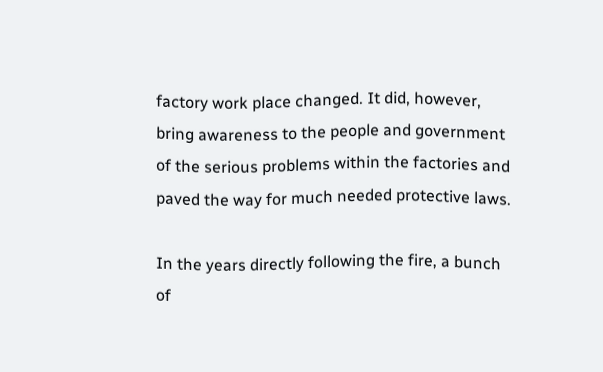factory work place changed. It did, however, bring awareness to the people and government of the serious problems within the factories and paved the way for much needed protective laws.

In the years directly following the fire, a bunch of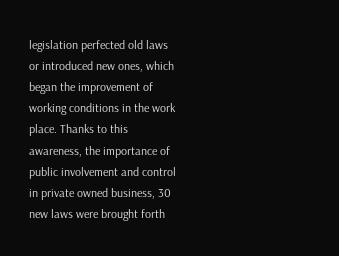legislation perfected old laws or introduced new ones, which began the improvement of working conditions in the work place. Thanks to this awareness, the importance of public involvement and control in private owned business, 30 new laws were brought forth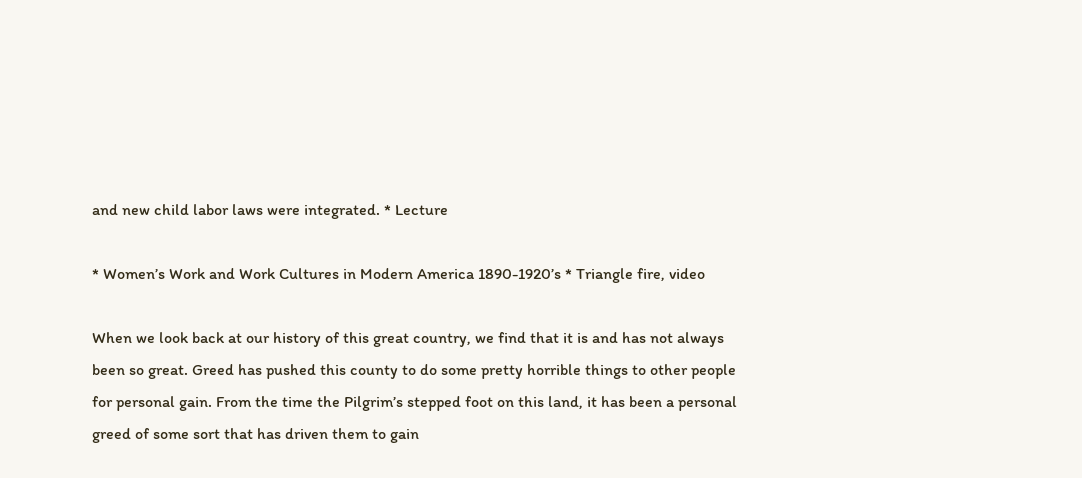and new child labor laws were integrated. * Lecture

* Women’s Work and Work Cultures in Modern America 1890-1920’s * Triangle fire, video

When we look back at our history of this great country, we find that it is and has not always been so great. Greed has pushed this county to do some pretty horrible things to other people for personal gain. From the time the Pilgrim’s stepped foot on this land, it has been a personal greed of some sort that has driven them to gain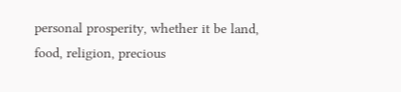personal prosperity, whether it be land, food, religion, precious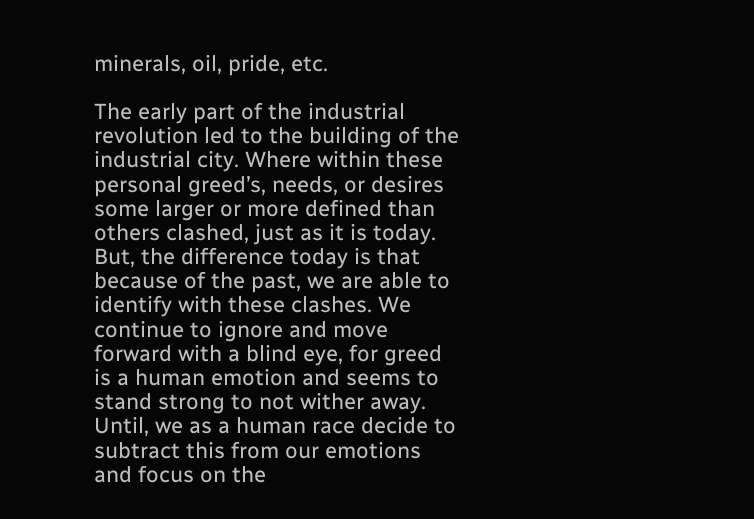minerals, oil, pride, etc.

The early part of the industrial revolution led to the building of the industrial city. Where within these personal greed’s, needs, or desires some larger or more defined than others clashed, just as it is today. But, the difference today is that because of the past, we are able to identify with these clashes. We continue to ignore and move forward with a blind eye, for greed is a human emotion and seems to stand strong to not wither away. Until, we as a human race decide to subtract this from our emotions and focus on the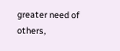greater need of others,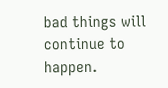bad things will continue to happen.